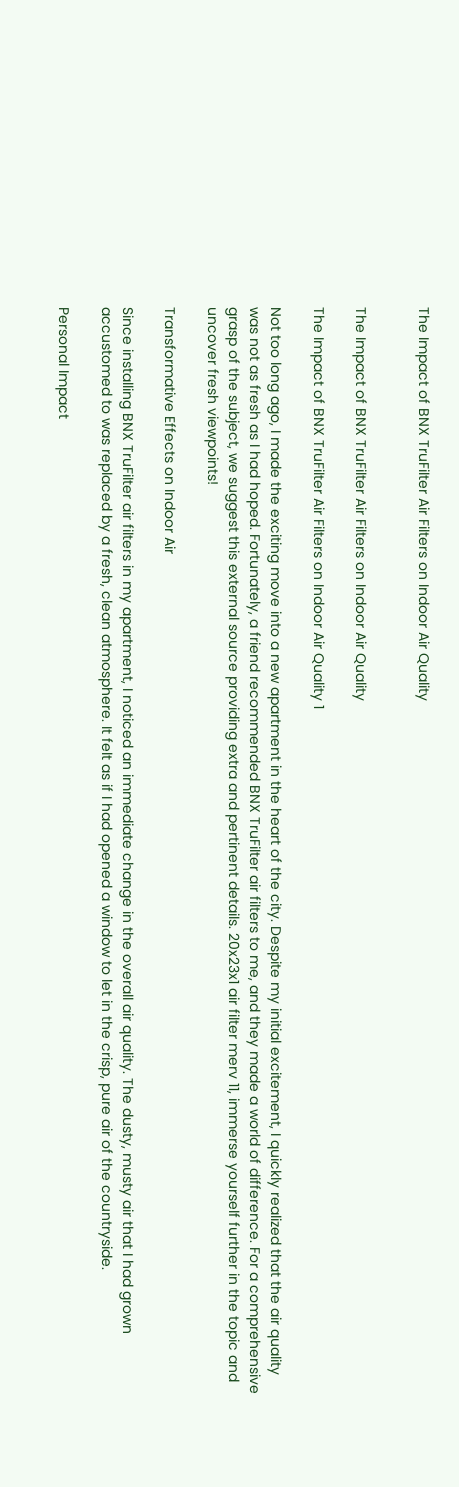The Impact of BNX TruFilter Air Filters on Indoor Air Quality


The Impact of BNX TruFilter Air Filters on Indoor Air Quality

The Impact of BNX TruFilter Air Filters on Indoor Air Quality 1

Not too long ago, I made the exciting move into a new apartment in the heart of the city. Despite my initial excitement, I quickly realized that the air quality was not as fresh as I had hoped. Fortunately, a friend recommended BNX TruFilter air filters to me, and they made a world of difference. For a comprehensive grasp of the subject, we suggest this external source providing extra and pertinent details. 20x23x1 air filter merv 11, immerse yourself further in the topic and uncover fresh viewpoints!

Transformative Effects on Indoor Air

Since installing BNX TruFilter air filters in my apartment, I noticed an immediate change in the overall air quality. The dusty, musty air that I had grown accustomed to was replaced by a fresh, clean atmosphere. It felt as if I had opened a window to let in the crisp, pure air of the countryside.

Personal Impact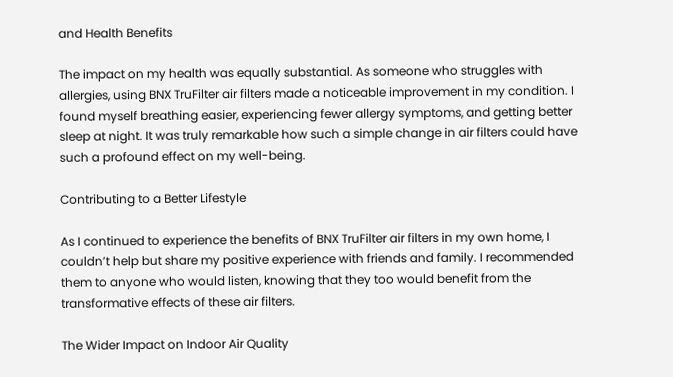and Health Benefits

The impact on my health was equally substantial. As someone who struggles with allergies, using BNX TruFilter air filters made a noticeable improvement in my condition. I found myself breathing easier, experiencing fewer allergy symptoms, and getting better sleep at night. It was truly remarkable how such a simple change in air filters could have such a profound effect on my well-being.

Contributing to a Better Lifestyle

As I continued to experience the benefits of BNX TruFilter air filters in my own home, I couldn’t help but share my positive experience with friends and family. I recommended them to anyone who would listen, knowing that they too would benefit from the transformative effects of these air filters.

The Wider Impact on Indoor Air Quality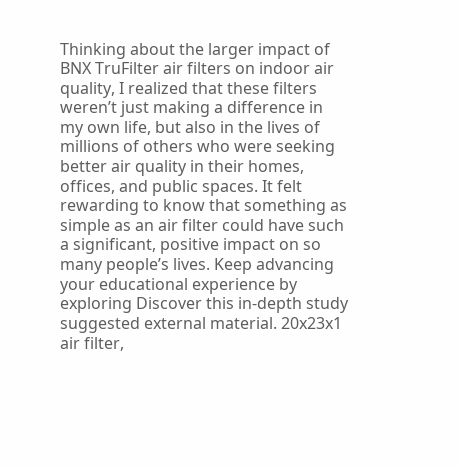Thinking about the larger impact of BNX TruFilter air filters on indoor air quality, I realized that these filters weren’t just making a difference in my own life, but also in the lives of millions of others who were seeking better air quality in their homes, offices, and public spaces. It felt rewarding to know that something as simple as an air filter could have such a significant, positive impact on so many people’s lives. Keep advancing your educational experience by exploring Discover this in-depth study suggested external material. 20x23x1 air filter,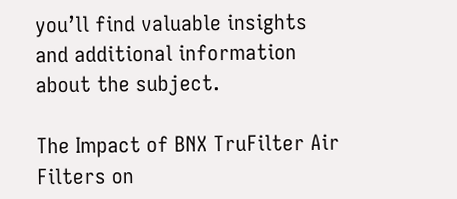you’ll find valuable insights and additional information about the subject.

The Impact of BNX TruFilter Air Filters on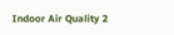Indoor Air Quality 2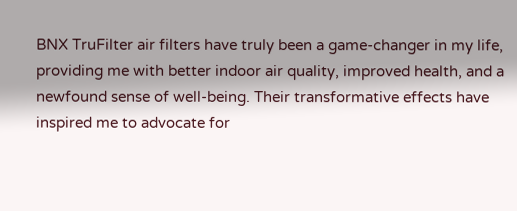BNX TruFilter air filters have truly been a game-changer in my life, providing me with better indoor air quality, improved health, and a newfound sense of well-being. Their transformative effects have inspired me to advocate for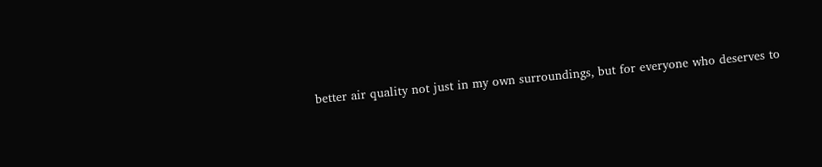better air quality not just in my own surroundings, but for everyone who deserves to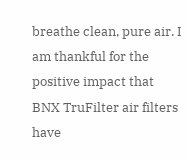breathe clean, pure air. I am thankful for the positive impact that BNX TruFilter air filters have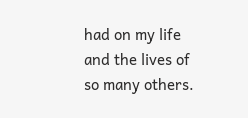had on my life and the lives of so many others.